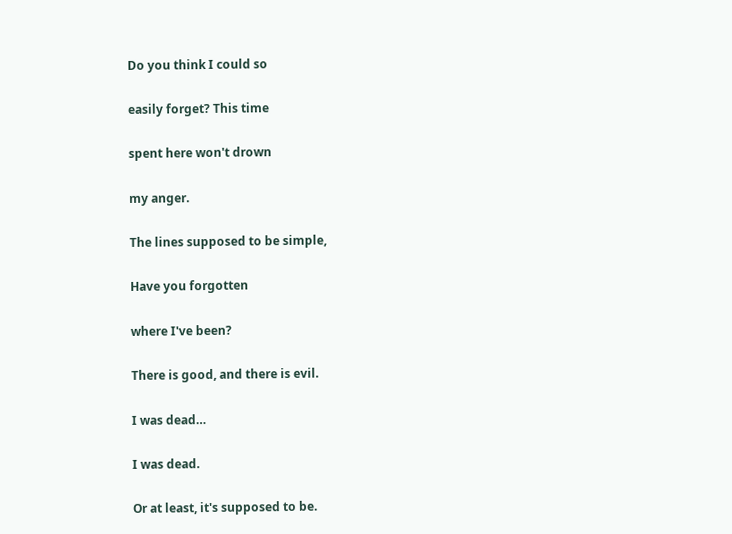Do you think I could so

easily forget? This time

spent here won't drown

my anger.

The lines supposed to be simple,

Have you forgotten

where I've been?

There is good, and there is evil.

I was dead…

I was dead.

Or at least, it's supposed to be.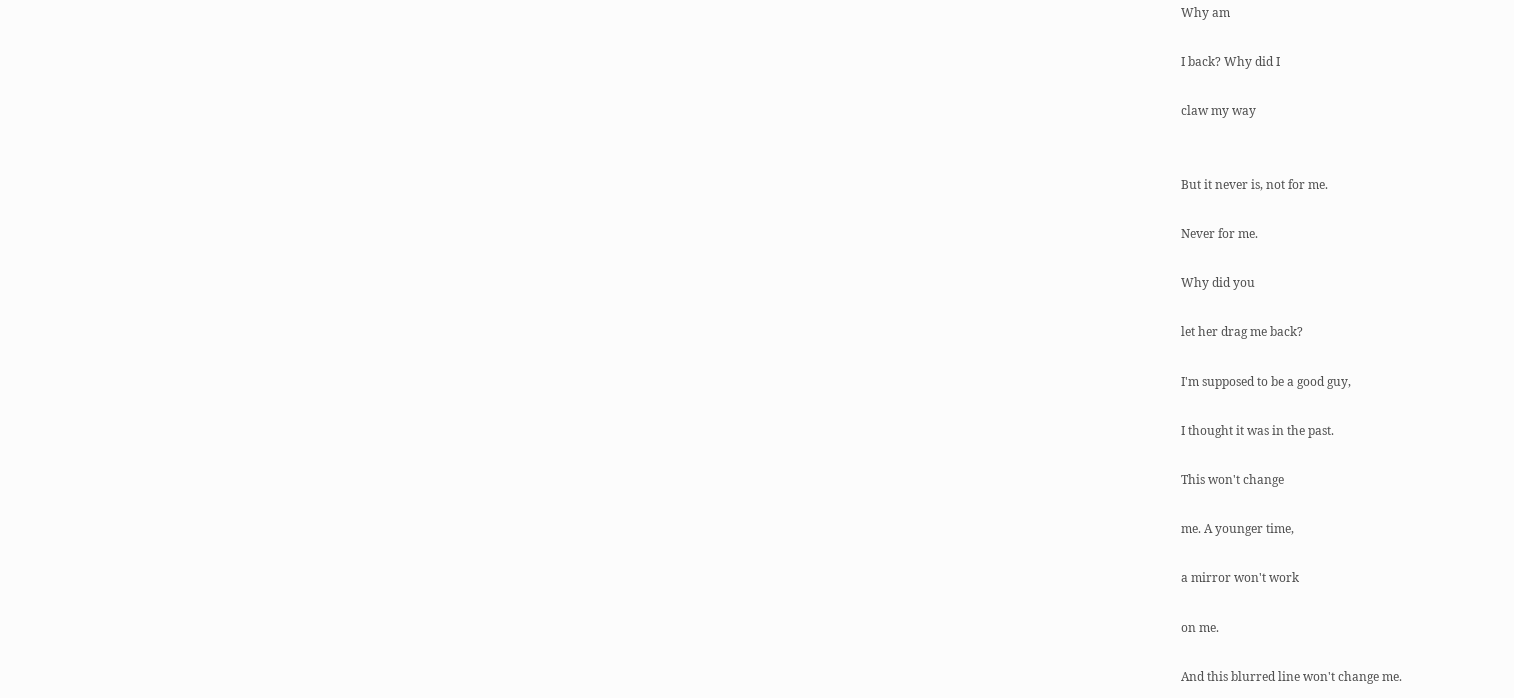Why am

I back? Why did I

claw my way


But it never is, not for me.

Never for me.

Why did you

let her drag me back?

I'm supposed to be a good guy,

I thought it was in the past.

This won't change

me. A younger time,

a mirror won't work

on me.

And this blurred line won't change me.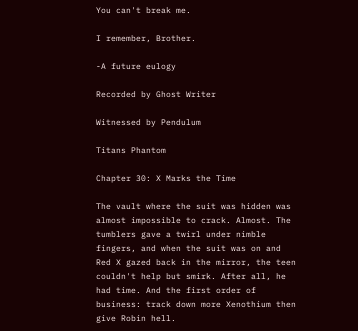You can't break me.

I remember, Brother.

-A future eulogy

Recorded by Ghost Writer

Witnessed by Pendulum

Titans Phantom

Chapter 30: X Marks the Time

The vault where the suit was hidden was almost impossible to crack. Almost. The tumblers gave a twirl under nimble fingers, and when the suit was on and Red X gazed back in the mirror, the teen couldn't help but smirk. After all, he had time. And the first order of business: track down more Xenothium then give Robin hell.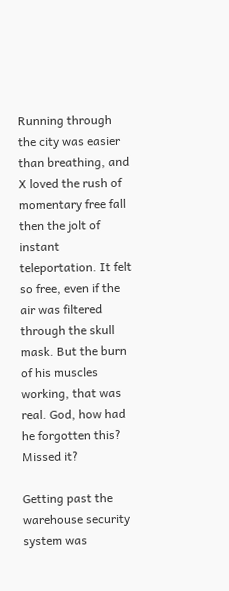Running through the city was easier than breathing, and X loved the rush of momentary free fall then the jolt of instant teleportation. It felt so free, even if the air was filtered through the skull mask. But the burn of his muscles working, that was real. God, how had he forgotten this? Missed it?

Getting past the warehouse security system was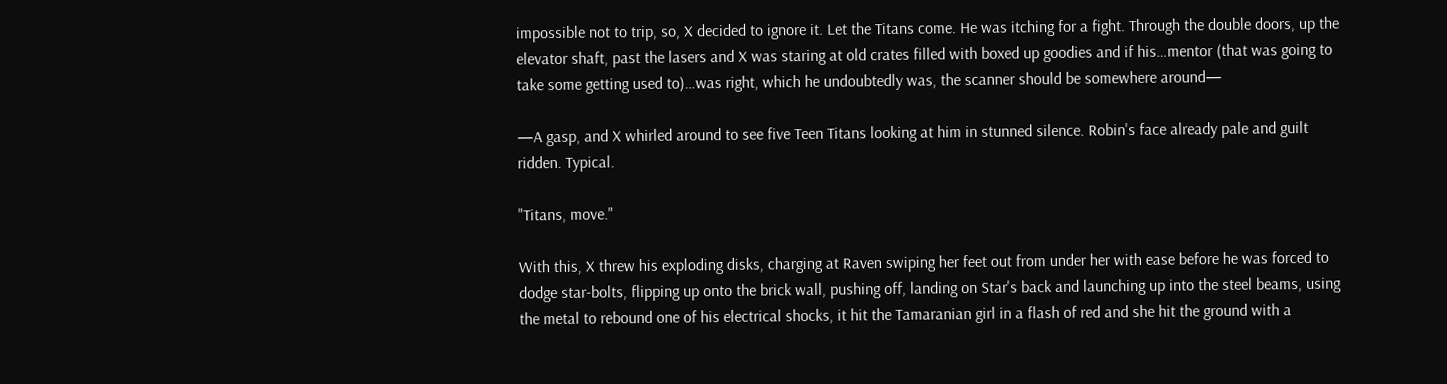impossible not to trip, so, X decided to ignore it. Let the Titans come. He was itching for a fight. Through the double doors, up the elevator shaft, past the lasers and X was staring at old crates filled with boxed up goodies and if his…mentor (that was going to take some getting used to)…was right, which he undoubtedly was, the scanner should be somewhere around—

—A gasp, and X whirled around to see five Teen Titans looking at him in stunned silence. Robin's face already pale and guilt ridden. Typical.

"Titans, move."

With this, X threw his exploding disks, charging at Raven swiping her feet out from under her with ease before he was forced to dodge star-bolts, flipping up onto the brick wall, pushing off, landing on Star's back and launching up into the steel beams, using the metal to rebound one of his electrical shocks, it hit the Tamaranian girl in a flash of red and she hit the ground with a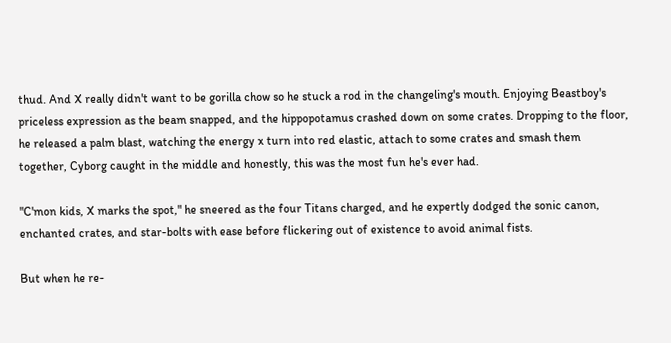thud. And X really didn't want to be gorilla chow so he stuck a rod in the changeling's mouth. Enjoying Beastboy's priceless expression as the beam snapped, and the hippopotamus crashed down on some crates. Dropping to the floor, he released a palm blast, watching the energy x turn into red elastic, attach to some crates and smash them together, Cyborg caught in the middle and honestly, this was the most fun he's ever had.

"C'mon kids, X marks the spot," he sneered as the four Titans charged, and he expertly dodged the sonic canon, enchanted crates, and star-bolts with ease before flickering out of existence to avoid animal fists.

But when he re-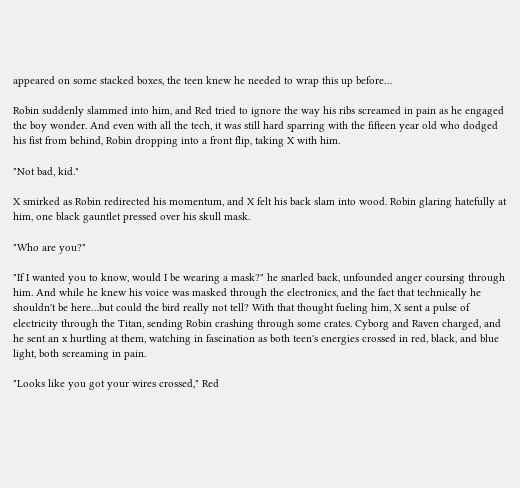appeared on some stacked boxes, the teen knew he needed to wrap this up before…

Robin suddenly slammed into him, and Red tried to ignore the way his ribs screamed in pain as he engaged the boy wonder. And even with all the tech, it was still hard sparring with the fifteen year old who dodged his fist from behind, Robin dropping into a front flip, taking X with him.

"Not bad, kid."

X smirked as Robin redirected his momentum, and X felt his back slam into wood. Robin glaring hatefully at him, one black gauntlet pressed over his skull mask.

"Who are you?"

"If I wanted you to know, would I be wearing a mask?" he snarled back, unfounded anger coursing through him. And while he knew his voice was masked through the electronics, and the fact that technically he shouldn't be here…but could the bird really not tell? With that thought fueling him, X sent a pulse of electricity through the Titan, sending Robin crashing through some crates. Cyborg and Raven charged, and he sent an x hurtling at them, watching in fascination as both teen's energies crossed in red, black, and blue light, both screaming in pain.

"Looks like you got your wires crossed," Red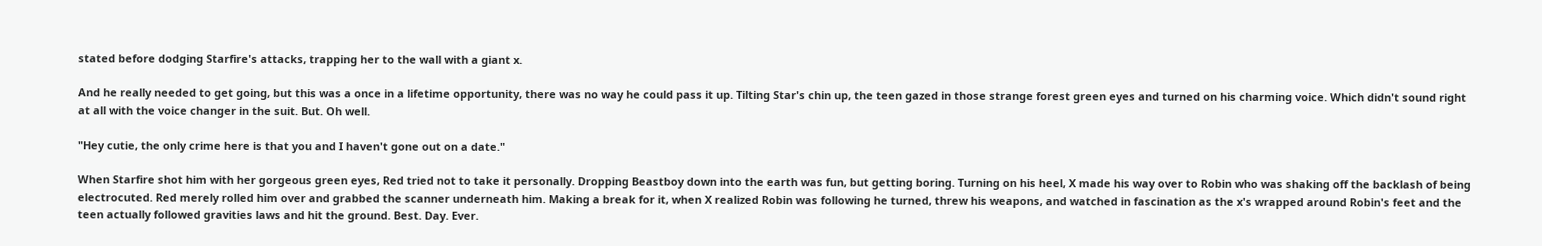stated before dodging Starfire's attacks, trapping her to the wall with a giant x.

And he really needed to get going, but this was a once in a lifetime opportunity, there was no way he could pass it up. Tilting Star's chin up, the teen gazed in those strange forest green eyes and turned on his charming voice. Which didn't sound right at all with the voice changer in the suit. But. Oh well.

"Hey cutie, the only crime here is that you and I haven't gone out on a date."

When Starfire shot him with her gorgeous green eyes, Red tried not to take it personally. Dropping Beastboy down into the earth was fun, but getting boring. Turning on his heel, X made his way over to Robin who was shaking off the backlash of being electrocuted. Red merely rolled him over and grabbed the scanner underneath him. Making a break for it, when X realized Robin was following he turned, threw his weapons, and watched in fascination as the x's wrapped around Robin's feet and the teen actually followed gravities laws and hit the ground. Best. Day. Ever.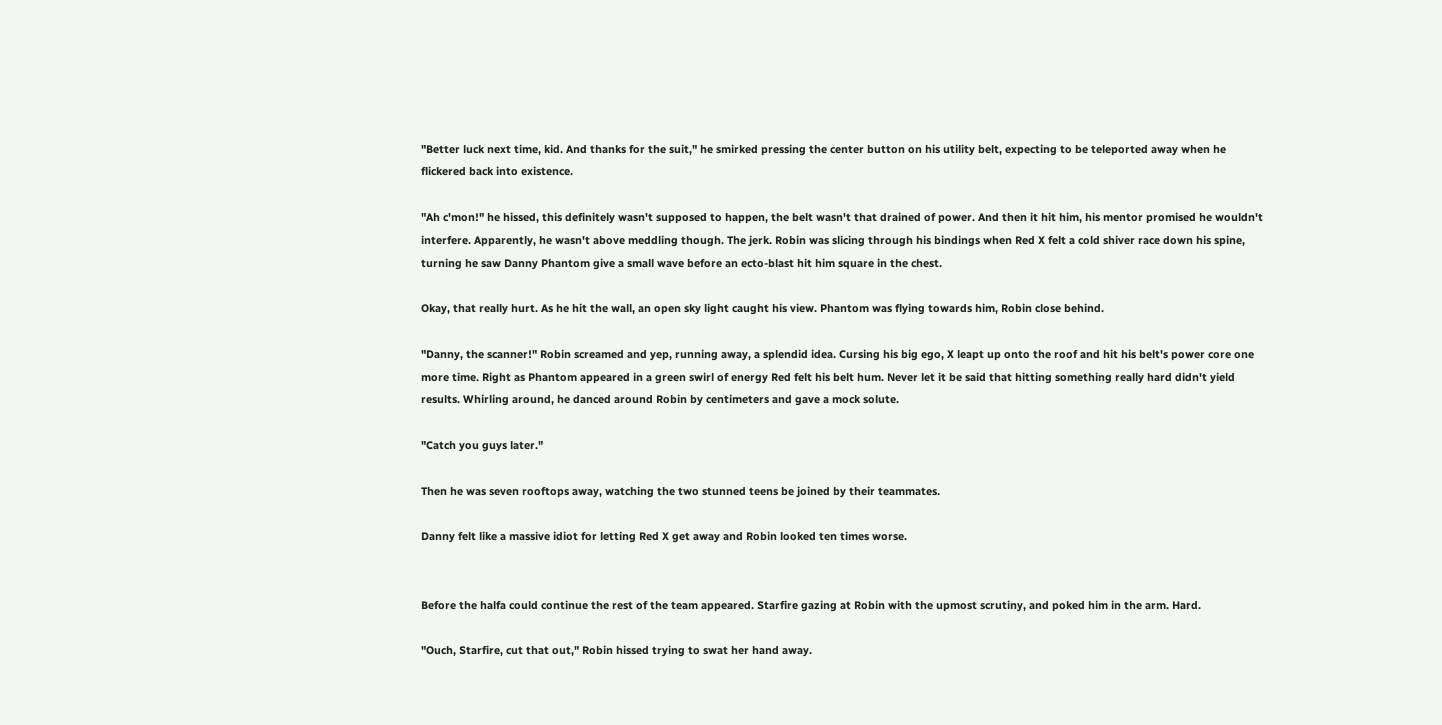"Better luck next time, kid. And thanks for the suit," he smirked pressing the center button on his utility belt, expecting to be teleported away when he flickered back into existence.

"Ah c'mon!" he hissed, this definitely wasn't supposed to happen, the belt wasn't that drained of power. And then it hit him, his mentor promised he wouldn't interfere. Apparently, he wasn't above meddling though. The jerk. Robin was slicing through his bindings when Red X felt a cold shiver race down his spine, turning he saw Danny Phantom give a small wave before an ecto-blast hit him square in the chest.

Okay, that really hurt. As he hit the wall, an open sky light caught his view. Phantom was flying towards him, Robin close behind.

"Danny, the scanner!" Robin screamed and yep, running away, a splendid idea. Cursing his big ego, X leapt up onto the roof and hit his belt's power core one more time. Right as Phantom appeared in a green swirl of energy Red felt his belt hum. Never let it be said that hitting something really hard didn't yield results. Whirling around, he danced around Robin by centimeters and gave a mock solute.

"Catch you guys later."

Then he was seven rooftops away, watching the two stunned teens be joined by their teammates.

Danny felt like a massive idiot for letting Red X get away and Robin looked ten times worse.


Before the halfa could continue the rest of the team appeared. Starfire gazing at Robin with the upmost scrutiny, and poked him in the arm. Hard.

"Ouch, Starfire, cut that out," Robin hissed trying to swat her hand away.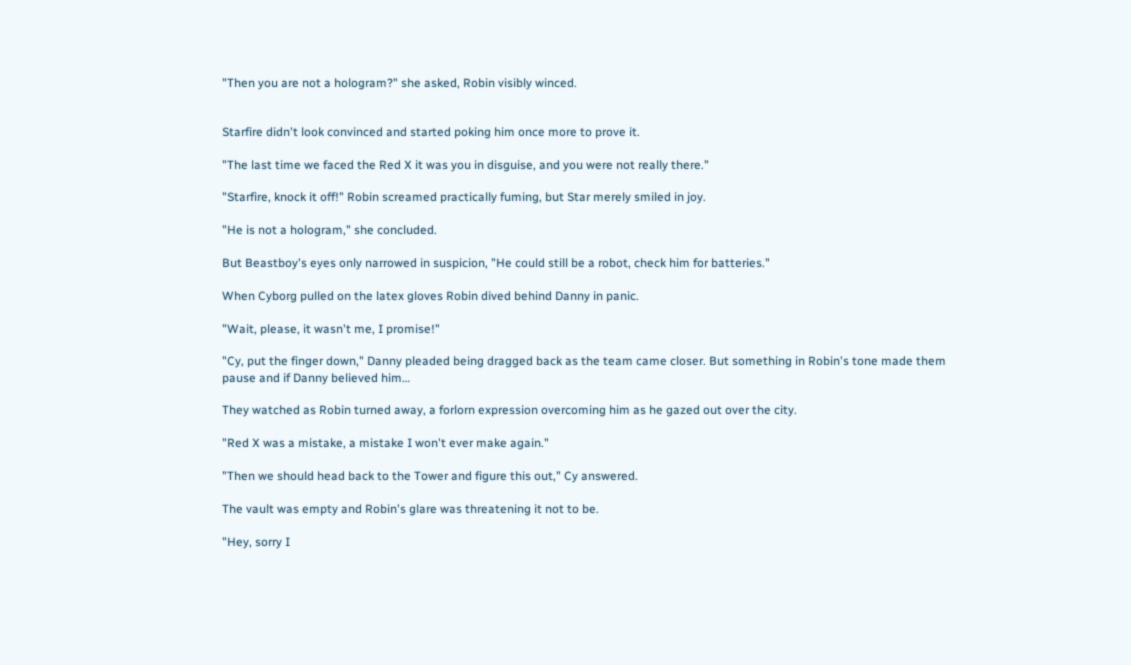"Then you are not a hologram?" she asked, Robin visibly winced.


Starfire didn't look convinced and started poking him once more to prove it.

"The last time we faced the Red X it was you in disguise, and you were not really there."

"Starfire, knock it off!" Robin screamed practically fuming, but Star merely smiled in joy.

"He is not a hologram," she concluded.

But Beastboy's eyes only narrowed in suspicion, "He could still be a robot, check him for batteries."

When Cyborg pulled on the latex gloves Robin dived behind Danny in panic.

"Wait, please, it wasn't me, I promise!"

"Cy, put the finger down," Danny pleaded being dragged back as the team came closer. But something in Robin's tone made them pause and if Danny believed him…

They watched as Robin turned away, a forlorn expression overcoming him as he gazed out over the city.

"Red X was a mistake, a mistake I won't ever make again."

"Then we should head back to the Tower and figure this out," Cy answered.

The vault was empty and Robin's glare was threatening it not to be.

"Hey, sorry I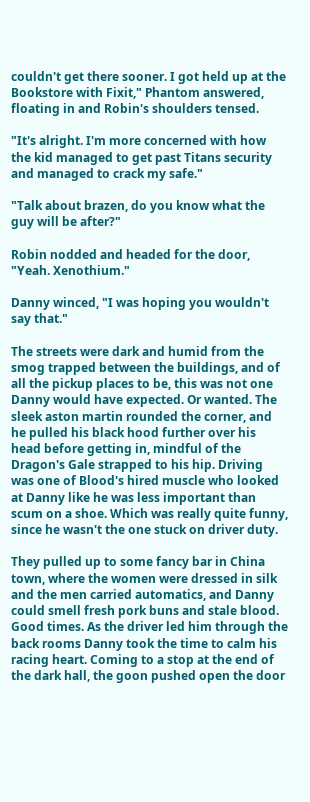couldn't get there sooner. I got held up at the Bookstore with Fixit," Phantom answered, floating in and Robin's shoulders tensed.

"It's alright. I'm more concerned with how the kid managed to get past Titans security and managed to crack my safe."

"Talk about brazen, do you know what the guy will be after?"

Robin nodded and headed for the door, "Yeah. Xenothium."

Danny winced, "I was hoping you wouldn't say that."

The streets were dark and humid from the smog trapped between the buildings, and of all the pickup places to be, this was not one Danny would have expected. Or wanted. The sleek aston martin rounded the corner, and he pulled his black hood further over his head before getting in, mindful of the Dragon's Gale strapped to his hip. Driving was one of Blood's hired muscle who looked at Danny like he was less important than scum on a shoe. Which was really quite funny, since he wasn't the one stuck on driver duty.

They pulled up to some fancy bar in China town, where the women were dressed in silk and the men carried automatics, and Danny could smell fresh pork buns and stale blood. Good times. As the driver led him through the back rooms Danny took the time to calm his racing heart. Coming to a stop at the end of the dark hall, the goon pushed open the door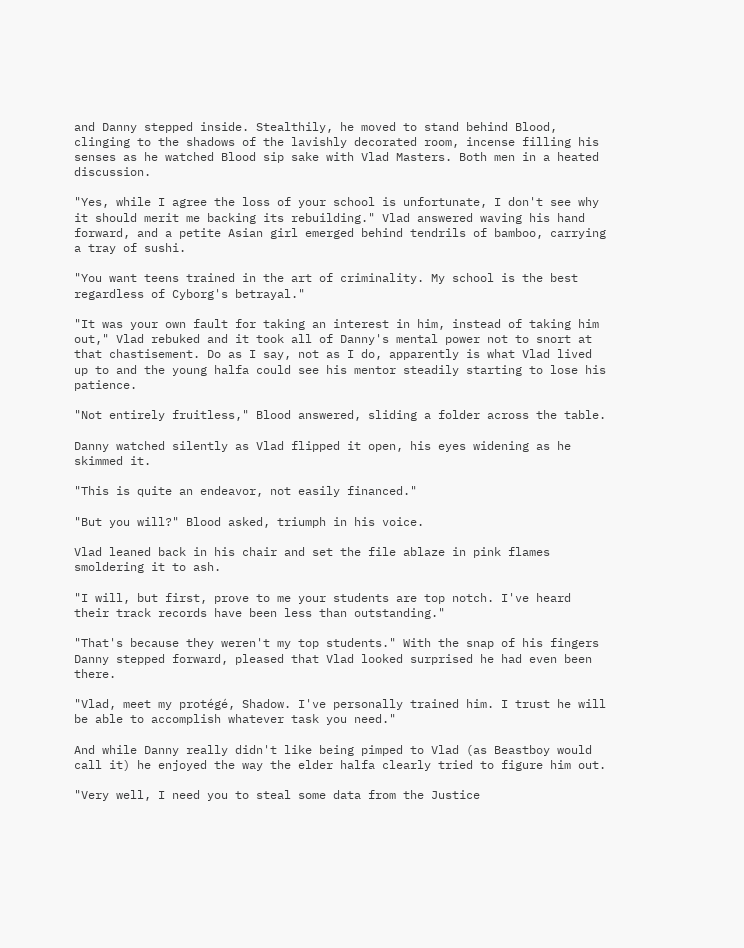and Danny stepped inside. Stealthily, he moved to stand behind Blood, clinging to the shadows of the lavishly decorated room, incense filling his senses as he watched Blood sip sake with Vlad Masters. Both men in a heated discussion.

"Yes, while I agree the loss of your school is unfortunate, I don't see why it should merit me backing its rebuilding." Vlad answered waving his hand forward, and a petite Asian girl emerged behind tendrils of bamboo, carrying a tray of sushi.

"You want teens trained in the art of criminality. My school is the best regardless of Cyborg's betrayal."

"It was your own fault for taking an interest in him, instead of taking him out," Vlad rebuked and it took all of Danny's mental power not to snort at that chastisement. Do as I say, not as I do, apparently is what Vlad lived up to and the young halfa could see his mentor steadily starting to lose his patience.

"Not entirely fruitless," Blood answered, sliding a folder across the table.

Danny watched silently as Vlad flipped it open, his eyes widening as he skimmed it.

"This is quite an endeavor, not easily financed."

"But you will?" Blood asked, triumph in his voice.

Vlad leaned back in his chair and set the file ablaze in pink flames smoldering it to ash.

"I will, but first, prove to me your students are top notch. I've heard their track records have been less than outstanding."

"That's because they weren't my top students." With the snap of his fingers Danny stepped forward, pleased that Vlad looked surprised he had even been there.

"Vlad, meet my protégé, Shadow. I've personally trained him. I trust he will be able to accomplish whatever task you need."

And while Danny really didn't like being pimped to Vlad (as Beastboy would call it) he enjoyed the way the elder halfa clearly tried to figure him out.

"Very well, I need you to steal some data from the Justice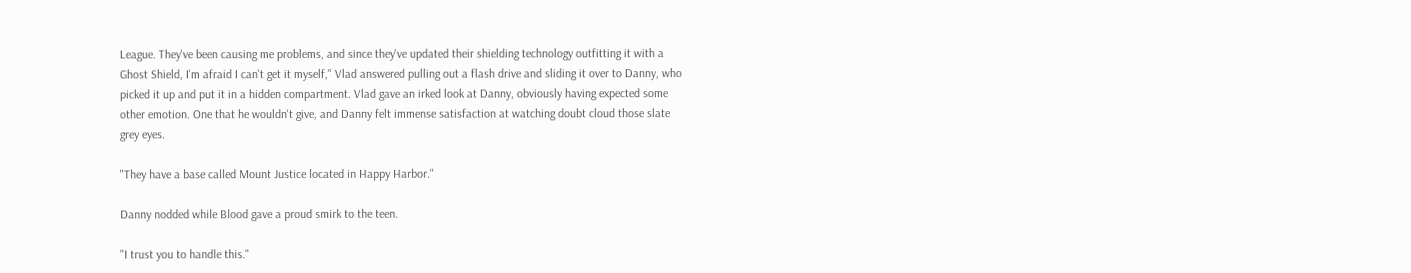League. They've been causing me problems, and since they've updated their shielding technology outfitting it with a Ghost Shield, I'm afraid I can't get it myself," Vlad answered pulling out a flash drive and sliding it over to Danny, who picked it up and put it in a hidden compartment. Vlad gave an irked look at Danny, obviously having expected some other emotion. One that he wouldn't give, and Danny felt immense satisfaction at watching doubt cloud those slate grey eyes.

"They have a base called Mount Justice located in Happy Harbor."

Danny nodded while Blood gave a proud smirk to the teen.

"I trust you to handle this."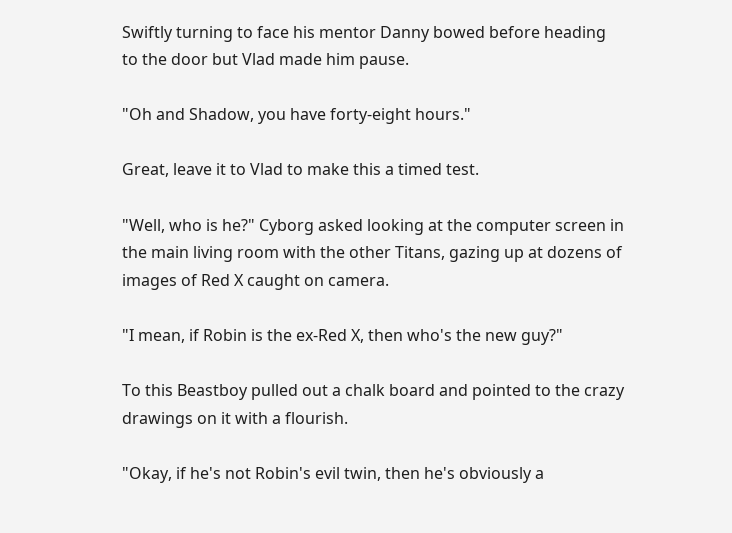Swiftly turning to face his mentor Danny bowed before heading to the door but Vlad made him pause.

"Oh and Shadow, you have forty-eight hours."

Great, leave it to Vlad to make this a timed test.

"Well, who is he?" Cyborg asked looking at the computer screen in the main living room with the other Titans, gazing up at dozens of images of Red X caught on camera.

"I mean, if Robin is the ex-Red X, then who's the new guy?"

To this Beastboy pulled out a chalk board and pointed to the crazy drawings on it with a flourish.

"Okay, if he's not Robin's evil twin, then he's obviously a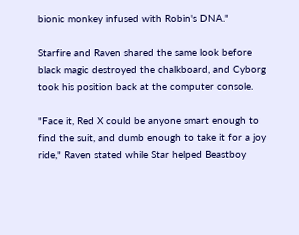bionic monkey infused with Robin's DNA."

Starfire and Raven shared the same look before black magic destroyed the chalkboard, and Cyborg took his position back at the computer console.

"Face it, Red X could be anyone smart enough to find the suit, and dumb enough to take it for a joy ride," Raven stated while Star helped Beastboy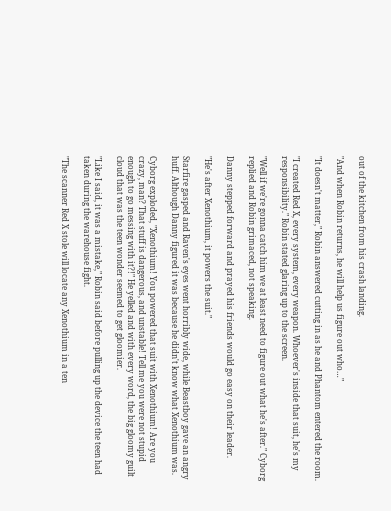out of the kitchen from his crash landing.

"And when Robin returns, he will help us figure out who…"

"It doesn't matter," Robin answered cutting in as he and Phantom entered the room.

"I created Red X, every system, every weapon. Whoever's inside that suit, he's my responsibility." Robin stated glaring up to the screen.

"Well if we're gonna catch him we at least need to figure out what he's after." Cyborg replied and Robin grimaced, not speaking.

Danny stepped forward and prayed his friends would go easy on their leader.

"He's after Xenothium, it powers the suit."

Starfire gasped and Raven's eyes went horribly wide, while Beastboy gave an angry huff. Although Danny figured it was because he didn't know what Xenothium was.

Cyborg exploded, "Xenothium! You powered that suit with Xenothium! Are you crazy, man? That stuff is dangerous, and unstable! Tell me you were not stupid enough to go messing with it?!" He yelled and with every word, the big gloomy guilt cloud that was the teen wonder seemed to get gloomier.

"Like I said, it was a mistake," Robin said before pulling up the device the teen had taken during the warehouse fight.

"The scanner Red X stole will locate any Xenothium in a ten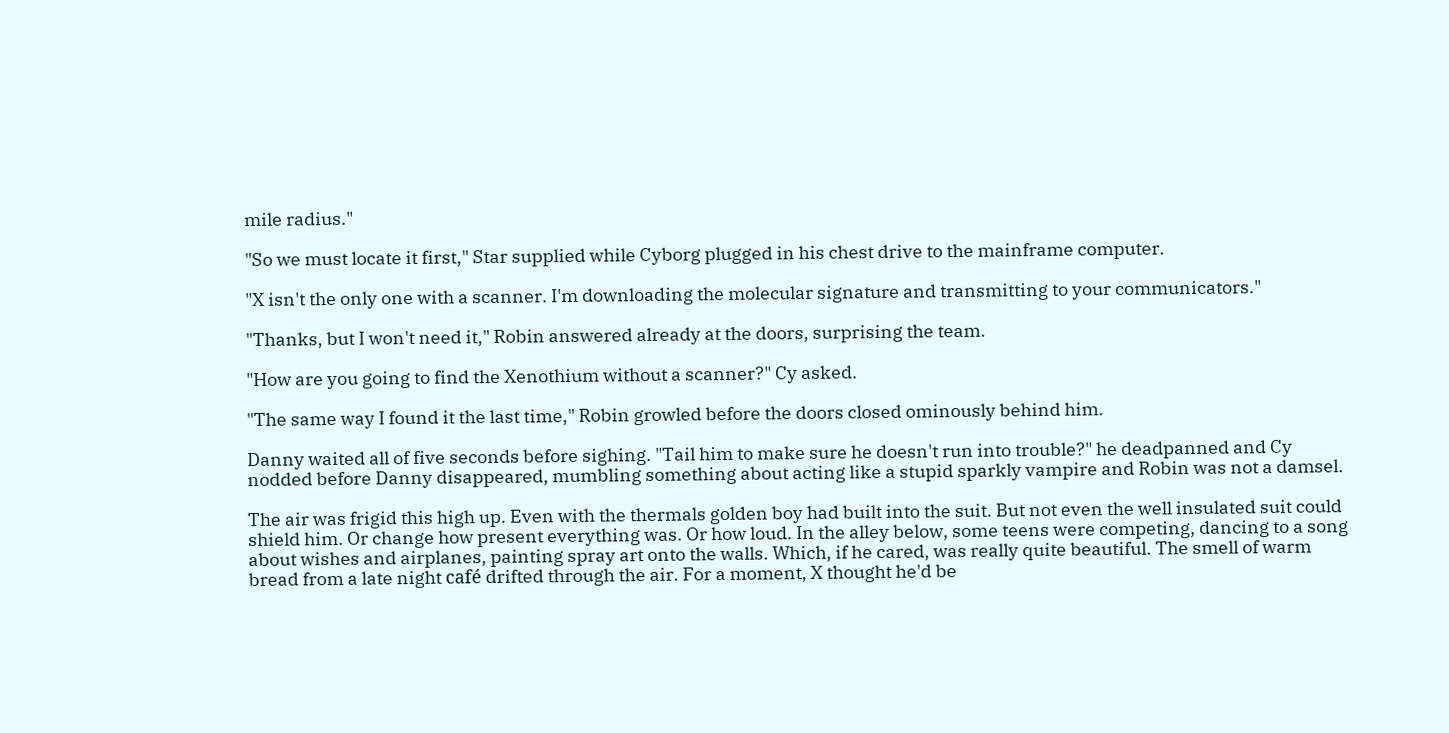mile radius."

"So we must locate it first," Star supplied while Cyborg plugged in his chest drive to the mainframe computer.

"X isn't the only one with a scanner. I'm downloading the molecular signature and transmitting to your communicators."

"Thanks, but I won't need it," Robin answered already at the doors, surprising the team.

"How are you going to find the Xenothium without a scanner?" Cy asked.

"The same way I found it the last time," Robin growled before the doors closed ominously behind him.

Danny waited all of five seconds before sighing. "Tail him to make sure he doesn't run into trouble?" he deadpanned and Cy nodded before Danny disappeared, mumbling something about acting like a stupid sparkly vampire and Robin was not a damsel.

The air was frigid this high up. Even with the thermals golden boy had built into the suit. But not even the well insulated suit could shield him. Or change how present everything was. Or how loud. In the alley below, some teens were competing, dancing to a song about wishes and airplanes, painting spray art onto the walls. Which, if he cared, was really quite beautiful. The smell of warm bread from a late night café drifted through the air. For a moment, X thought he'd be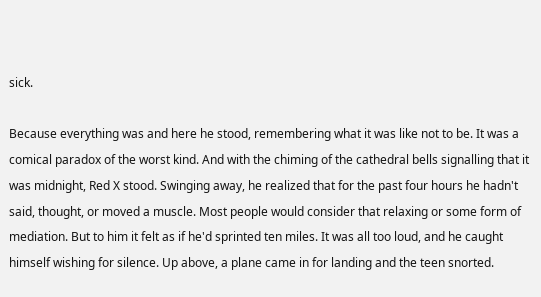sick.

Because everything was and here he stood, remembering what it was like not to be. It was a comical paradox of the worst kind. And with the chiming of the cathedral bells signalling that it was midnight, Red X stood. Swinging away, he realized that for the past four hours he hadn't said, thought, or moved a muscle. Most people would consider that relaxing or some form of mediation. But to him it felt as if he'd sprinted ten miles. It was all too loud, and he caught himself wishing for silence. Up above, a plane came in for landing and the teen snorted.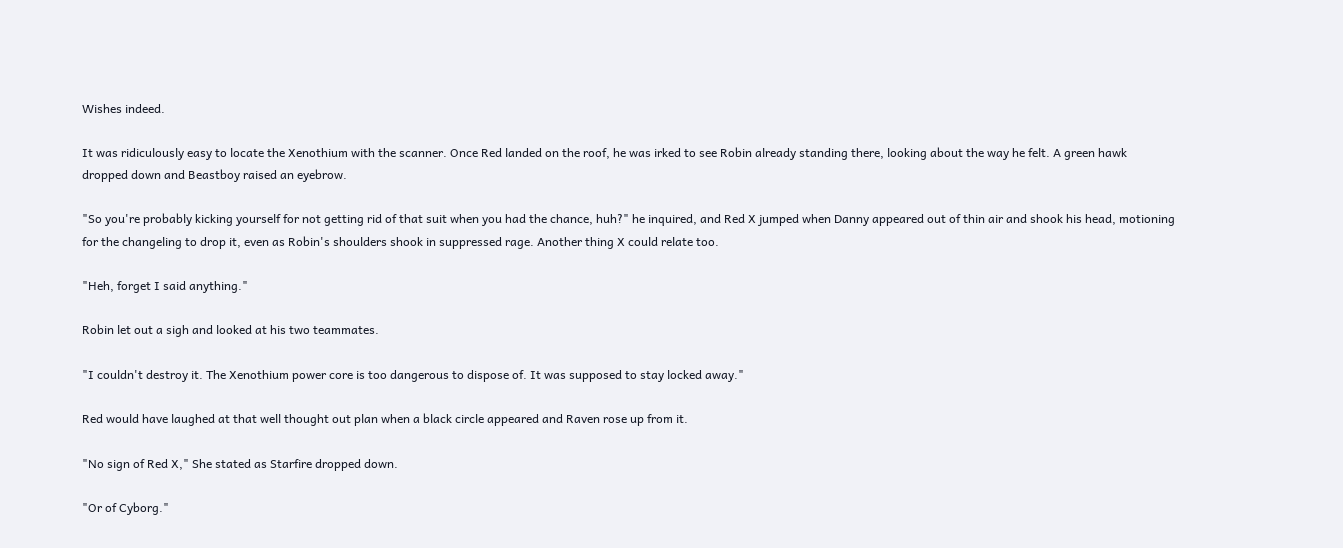Wishes indeed.

It was ridiculously easy to locate the Xenothium with the scanner. Once Red landed on the roof, he was irked to see Robin already standing there, looking about the way he felt. A green hawk dropped down and Beastboy raised an eyebrow.

"So you're probably kicking yourself for not getting rid of that suit when you had the chance, huh?" he inquired, and Red X jumped when Danny appeared out of thin air and shook his head, motioning for the changeling to drop it, even as Robin's shoulders shook in suppressed rage. Another thing X could relate too.

"Heh, forget I said anything."

Robin let out a sigh and looked at his two teammates.

"I couldn't destroy it. The Xenothium power core is too dangerous to dispose of. It was supposed to stay locked away."

Red would have laughed at that well thought out plan when a black circle appeared and Raven rose up from it.

"No sign of Red X," She stated as Starfire dropped down.

"Or of Cyborg."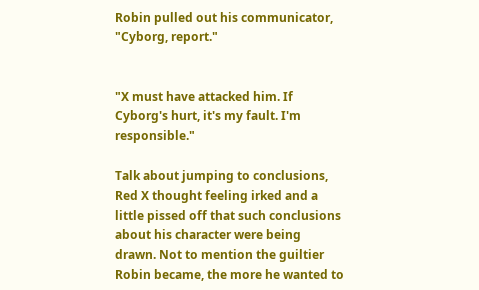Robin pulled out his communicator, "Cyborg, report."


"X must have attacked him. If Cyborg's hurt, it's my fault. I'm responsible."

Talk about jumping to conclusions, Red X thought feeling irked and a little pissed off that such conclusions about his character were being drawn. Not to mention the guiltier Robin became, the more he wanted to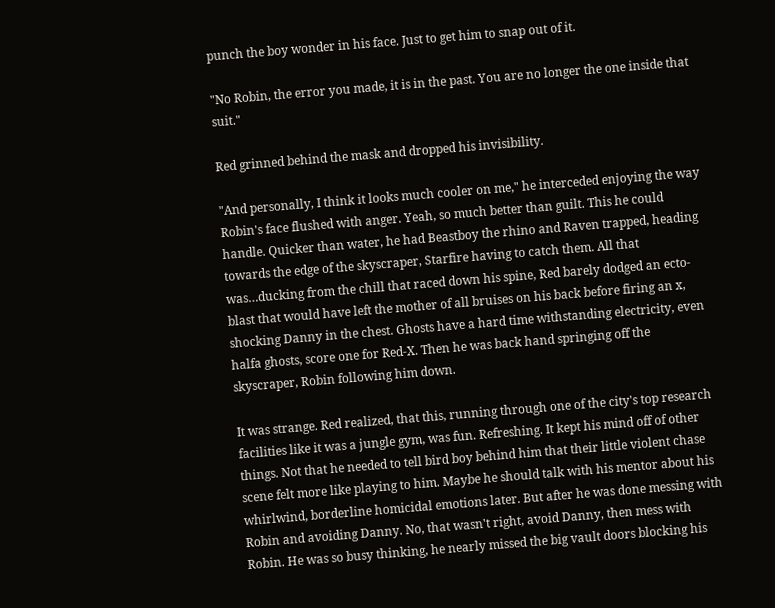punch the boy wonder in his face. Just to get him to snap out of it.

"No Robin, the error you made, it is in the past. You are no longer the one inside that suit."

Red grinned behind the mask and dropped his invisibility.

"And personally, I think it looks much cooler on me," he interceded enjoying the way Robin's face flushed with anger. Yeah, so much better than guilt. This he could handle. Quicker than water, he had Beastboy the rhino and Raven trapped, heading towards the edge of the skyscraper, Starfire having to catch them. All that was…ducking from the chill that raced down his spine, Red barely dodged an ecto-blast that would have left the mother of all bruises on his back before firing an x, shocking Danny in the chest. Ghosts have a hard time withstanding electricity, even halfa ghosts, score one for Red-X. Then he was back hand springing off the skyscraper, Robin following him down.

It was strange. Red realized, that this, running through one of the city's top research facilities like it was a jungle gym, was fun. Refreshing. It kept his mind off of other things. Not that he needed to tell bird boy behind him that their little violent chase scene felt more like playing to him. Maybe he should talk with his mentor about his whirlwind, borderline homicidal emotions later. But after he was done messing with Robin and avoiding Danny. No, that wasn't right, avoid Danny, then mess with Robin. He was so busy thinking, he nearly missed the big vault doors blocking his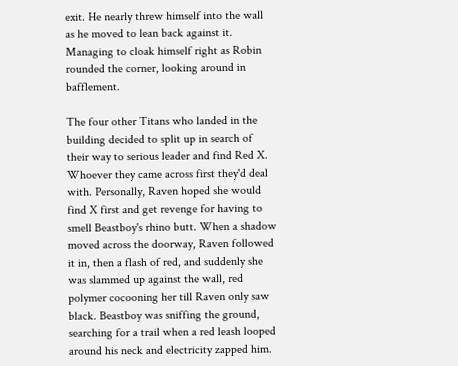exit. He nearly threw himself into the wall as he moved to lean back against it. Managing to cloak himself right as Robin rounded the corner, looking around in bafflement.

The four other Titans who landed in the building decided to split up in search of their way to serious leader and find Red X. Whoever they came across first they'd deal with. Personally, Raven hoped she would find X first and get revenge for having to smell Beastboy's rhino butt. When a shadow moved across the doorway, Raven followed it in, then a flash of red, and suddenly she was slammed up against the wall, red polymer cocooning her till Raven only saw black. Beastboy was sniffing the ground, searching for a trail when a red leash looped around his neck and electricity zapped him.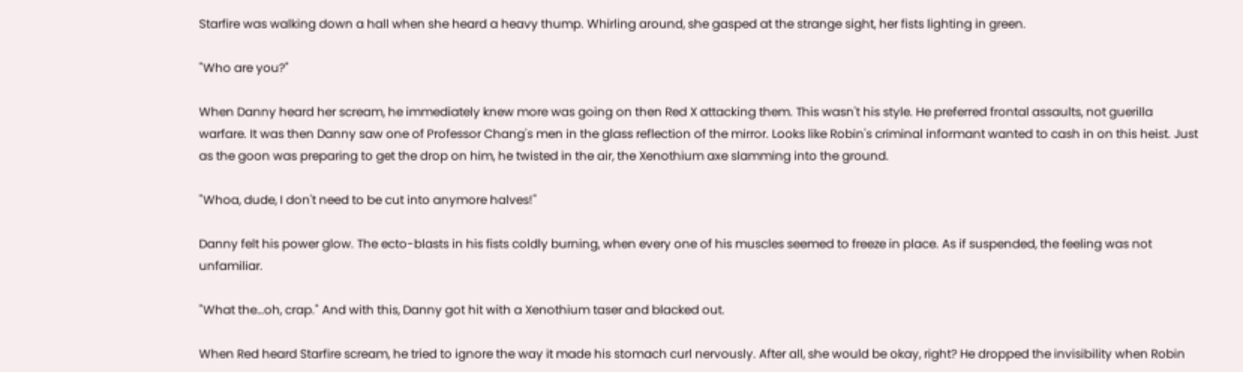Starfire was walking down a hall when she heard a heavy thump. Whirling around, she gasped at the strange sight, her fists lighting in green.

"Who are you?"

When Danny heard her scream, he immediately knew more was going on then Red X attacking them. This wasn't his style. He preferred frontal assaults, not guerilla warfare. It was then Danny saw one of Professor Chang's men in the glass reflection of the mirror. Looks like Robin's criminal informant wanted to cash in on this heist. Just as the goon was preparing to get the drop on him, he twisted in the air, the Xenothium axe slamming into the ground.

"Whoa, dude, I don't need to be cut into anymore halves!"

Danny felt his power glow. The ecto-blasts in his fists coldly burning, when every one of his muscles seemed to freeze in place. As if suspended, the feeling was not unfamiliar.

"What the…oh, crap." And with this, Danny got hit with a Xenothium taser and blacked out.

When Red heard Starfire scream, he tried to ignore the way it made his stomach curl nervously. After all, she would be okay, right? He dropped the invisibility when Robin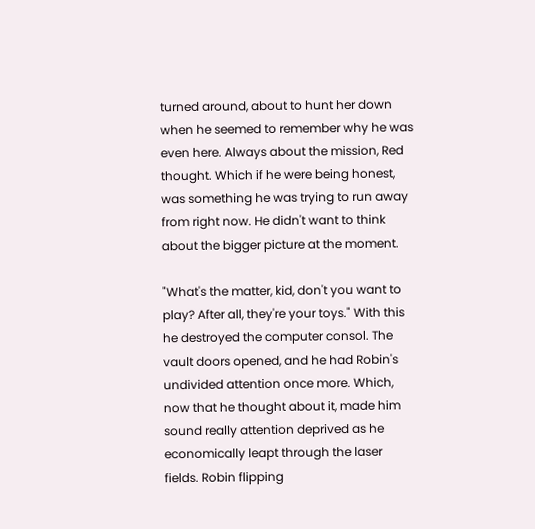turned around, about to hunt her down when he seemed to remember why he was even here. Always about the mission, Red thought. Which if he were being honest, was something he was trying to run away from right now. He didn't want to think about the bigger picture at the moment.

"What's the matter, kid, don't you want to play? After all, they're your toys." With this he destroyed the computer consol. The vault doors opened, and he had Robin's undivided attention once more. Which, now that he thought about it, made him sound really attention deprived as he economically leapt through the laser fields. Robin flipping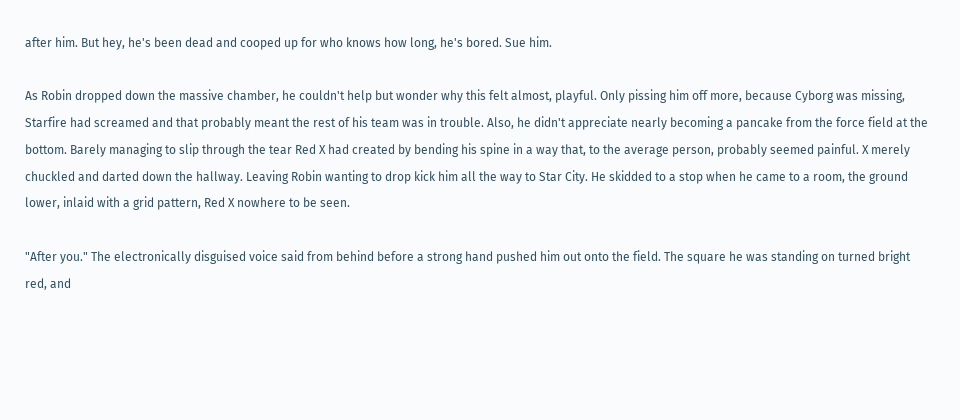after him. But hey, he's been dead and cooped up for who knows how long, he's bored. Sue him.

As Robin dropped down the massive chamber, he couldn't help but wonder why this felt almost, playful. Only pissing him off more, because Cyborg was missing, Starfire had screamed and that probably meant the rest of his team was in trouble. Also, he didn't appreciate nearly becoming a pancake from the force field at the bottom. Barely managing to slip through the tear Red X had created by bending his spine in a way that, to the average person, probably seemed painful. X merely chuckled and darted down the hallway. Leaving Robin wanting to drop kick him all the way to Star City. He skidded to a stop when he came to a room, the ground lower, inlaid with a grid pattern, Red X nowhere to be seen.

"After you." The electronically disguised voice said from behind before a strong hand pushed him out onto the field. The square he was standing on turned bright red, and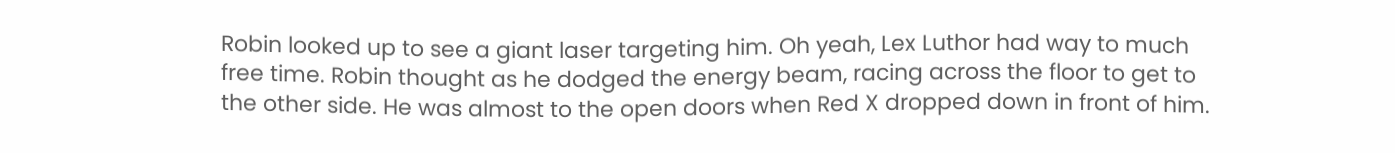Robin looked up to see a giant laser targeting him. Oh yeah, Lex Luthor had way to much free time. Robin thought as he dodged the energy beam, racing across the floor to get to the other side. He was almost to the open doors when Red X dropped down in front of him.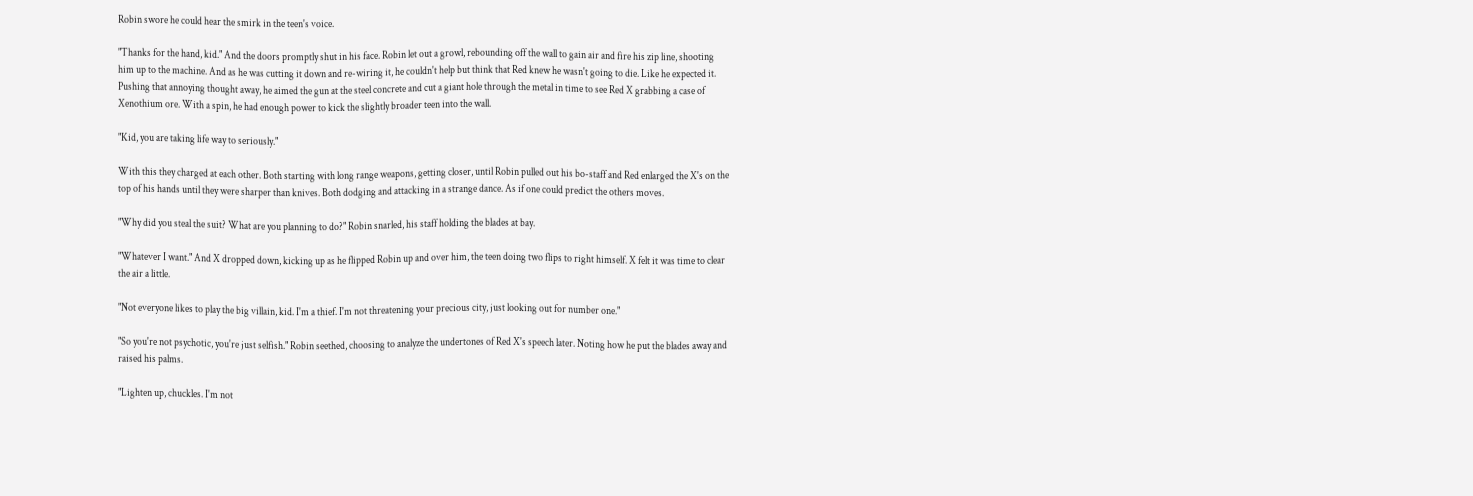Robin swore he could hear the smirk in the teen's voice.

"Thanks for the hand, kid." And the doors promptly shut in his face. Robin let out a growl, rebounding off the wall to gain air and fire his zip line, shooting him up to the machine. And as he was cutting it down and re-wiring it, he couldn't help but think that Red knew he wasn't going to die. Like he expected it. Pushing that annoying thought away, he aimed the gun at the steel concrete and cut a giant hole through the metal in time to see Red X grabbing a case of Xenothium ore. With a spin, he had enough power to kick the slightly broader teen into the wall.

"Kid, you are taking life way to seriously."

With this they charged at each other. Both starting with long range weapons, getting closer, until Robin pulled out his bo-staff and Red enlarged the X's on the top of his hands until they were sharper than knives. Both dodging and attacking in a strange dance. As if one could predict the others moves.

"Why did you steal the suit? What are you planning to do?" Robin snarled, his staff holding the blades at bay.

"Whatever I want." And X dropped down, kicking up as he flipped Robin up and over him, the teen doing two flips to right himself. X felt it was time to clear the air a little.

"Not everyone likes to play the big villain, kid. I'm a thief. I'm not threatening your precious city, just looking out for number one."

"So you're not psychotic, you're just selfish." Robin seethed, choosing to analyze the undertones of Red X's speech later. Noting how he put the blades away and raised his palms.

"Lighten up, chuckles. I'm not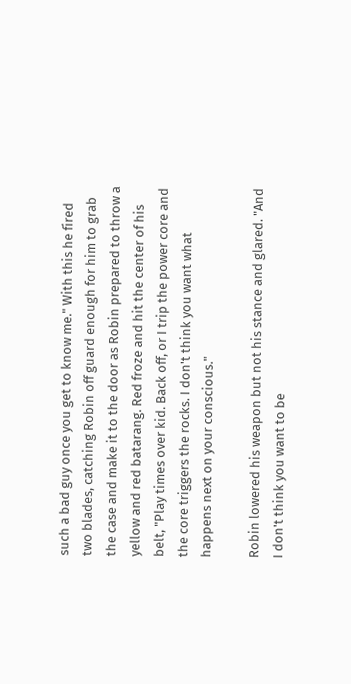such a bad guy once you get to know me." With this he fired two blades, catching Robin off guard enough for him to grab the case and make it to the door as Robin prepared to throw a yellow and red batarang. Red froze and hit the center of his belt, "Play times over kid. Back off, or I trip the power core and the core triggers the rocks. I don't think you want what happens next on your conscious."

Robin lowered his weapon but not his stance and glared. "And I don't think you want to be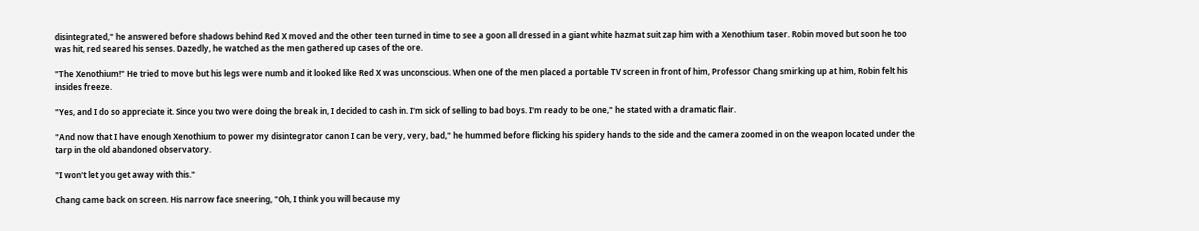disintegrated," he answered before shadows behind Red X moved and the other teen turned in time to see a goon all dressed in a giant white hazmat suit zap him with a Xenothium taser. Robin moved but soon he too was hit, red seared his senses. Dazedly, he watched as the men gathered up cases of the ore.

"The Xenothium!" He tried to move but his legs were numb and it looked like Red X was unconscious. When one of the men placed a portable TV screen in front of him, Professor Chang smirking up at him, Robin felt his insides freeze.

"Yes, and I do so appreciate it. Since you two were doing the break in, I decided to cash in. I'm sick of selling to bad boys. I'm ready to be one," he stated with a dramatic flair.

"And now that I have enough Xenothium to power my disintegrator canon I can be very, very, bad," he hummed before flicking his spidery hands to the side and the camera zoomed in on the weapon located under the tarp in the old abandoned observatory.

"I won't let you get away with this."

Chang came back on screen. His narrow face sneering, "Oh, I think you will because my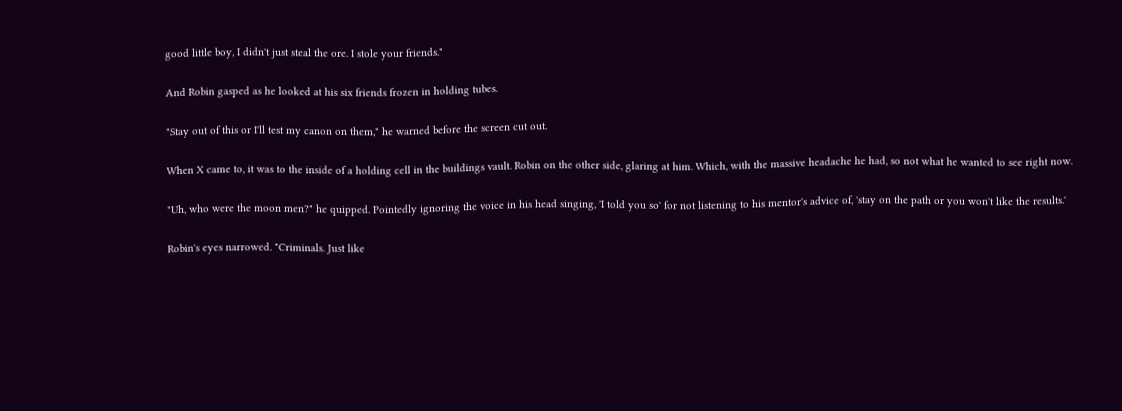good little boy, I didn't just steal the ore. I stole your friends."

And Robin gasped as he looked at his six friends frozen in holding tubes.

"Stay out of this or I'll test my canon on them," he warned before the screen cut out.

When X came to, it was to the inside of a holding cell in the buildings vault. Robin on the other side, glaring at him. Which, with the massive headache he had, so not what he wanted to see right now.

"Uh, who were the moon men?" he quipped. Pointedly ignoring the voice in his head singing, 'I told you so' for not listening to his mentor's advice of, 'stay on the path or you won't like the results.'

Robin's eyes narrowed. "Criminals. Just like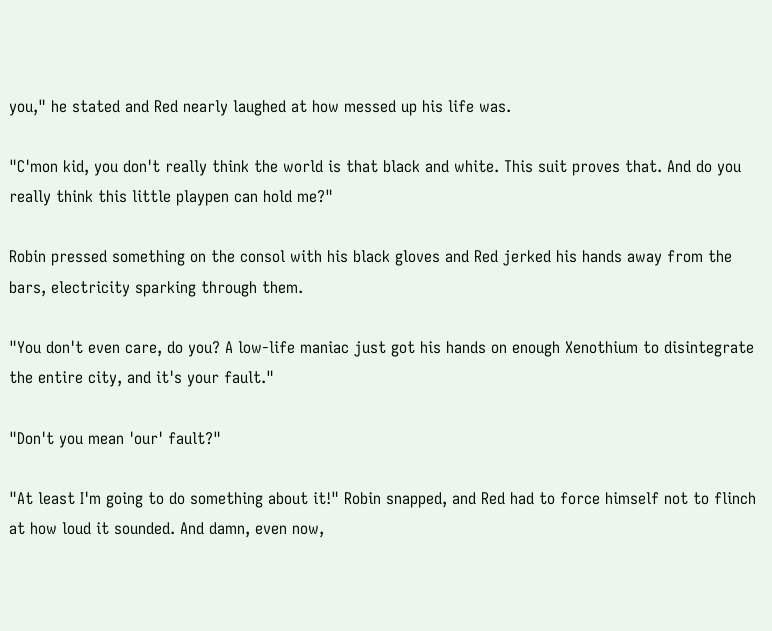you," he stated and Red nearly laughed at how messed up his life was.

"C'mon kid, you don't really think the world is that black and white. This suit proves that. And do you really think this little playpen can hold me?"

Robin pressed something on the consol with his black gloves and Red jerked his hands away from the bars, electricity sparking through them.

"You don't even care, do you? A low-life maniac just got his hands on enough Xenothium to disintegrate the entire city, and it's your fault."

"Don't you mean 'our' fault?"

"At least I'm going to do something about it!" Robin snapped, and Red had to force himself not to flinch at how loud it sounded. And damn, even now,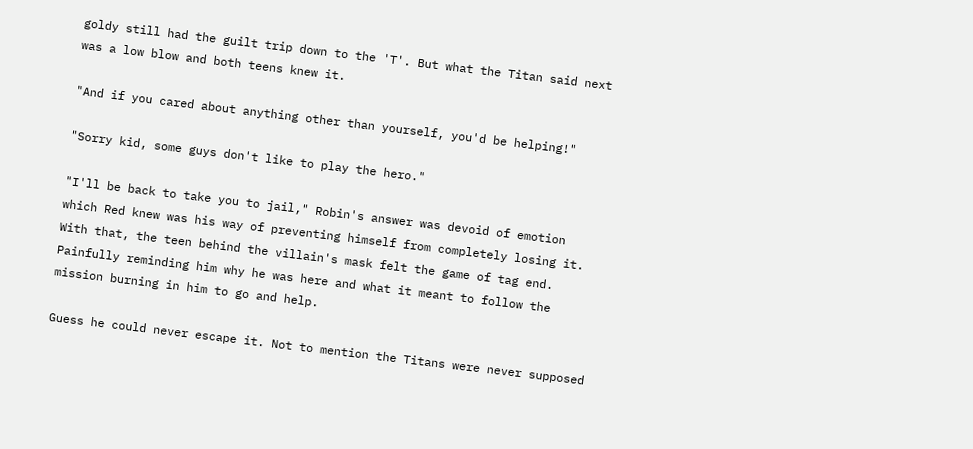goldy still had the guilt trip down to the 'T'. But what the Titan said next was a low blow and both teens knew it.

"And if you cared about anything other than yourself, you'd be helping!"

"Sorry kid, some guys don't like to play the hero."

"I'll be back to take you to jail," Robin's answer was devoid of emotion which Red knew was his way of preventing himself from completely losing it. With that, the teen behind the villain's mask felt the game of tag end. Painfully reminding him why he was here and what it meant to follow the mission burning in him to go and help.

Guess he could never escape it. Not to mention the Titans were never supposed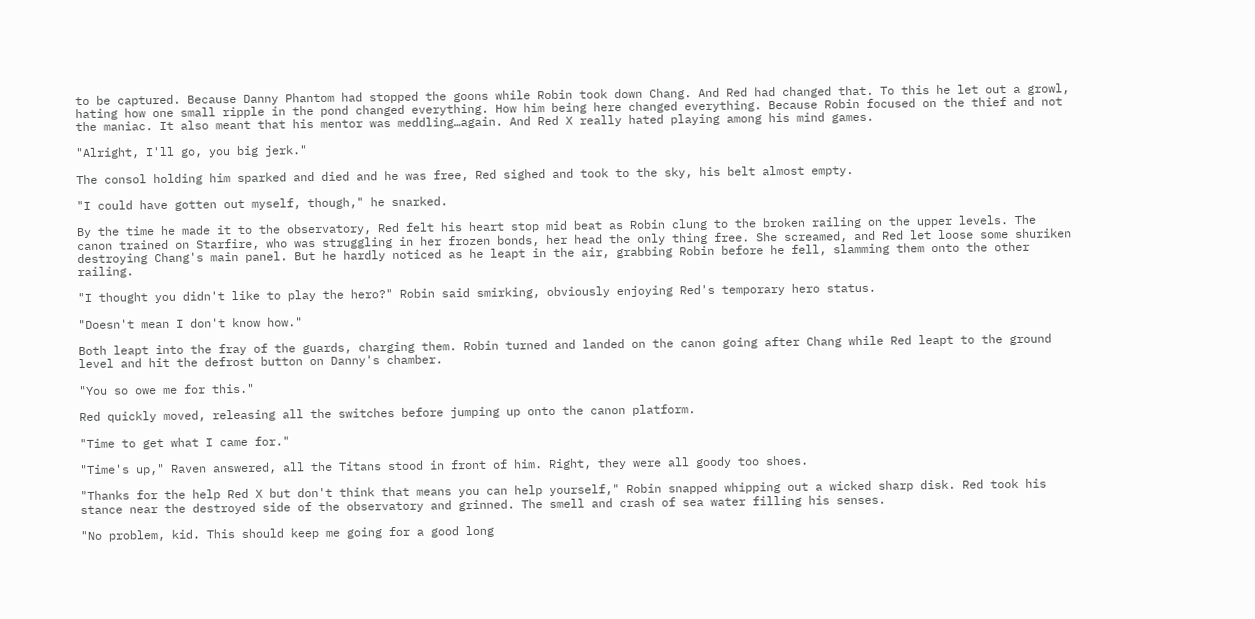to be captured. Because Danny Phantom had stopped the goons while Robin took down Chang. And Red had changed that. To this he let out a growl, hating how one small ripple in the pond changed everything. How him being here changed everything. Because Robin focused on the thief and not the maniac. It also meant that his mentor was meddling…again. And Red X really hated playing among his mind games.

"Alright, I'll go, you big jerk."

The consol holding him sparked and died and he was free, Red sighed and took to the sky, his belt almost empty.

"I could have gotten out myself, though," he snarked.

By the time he made it to the observatory, Red felt his heart stop mid beat as Robin clung to the broken railing on the upper levels. The canon trained on Starfire, who was struggling in her frozen bonds, her head the only thing free. She screamed, and Red let loose some shuriken destroying Chang's main panel. But he hardly noticed as he leapt in the air, grabbing Robin before he fell, slamming them onto the other railing.

"I thought you didn't like to play the hero?" Robin said smirking, obviously enjoying Red's temporary hero status.

"Doesn't mean I don't know how."

Both leapt into the fray of the guards, charging them. Robin turned and landed on the canon going after Chang while Red leapt to the ground level and hit the defrost button on Danny's chamber.

"You so owe me for this."

Red quickly moved, releasing all the switches before jumping up onto the canon platform.

"Time to get what I came for."

"Time's up," Raven answered, all the Titans stood in front of him. Right, they were all goody too shoes.

"Thanks for the help Red X but don't think that means you can help yourself," Robin snapped whipping out a wicked sharp disk. Red took his stance near the destroyed side of the observatory and grinned. The smell and crash of sea water filling his senses.

"No problem, kid. This should keep me going for a good long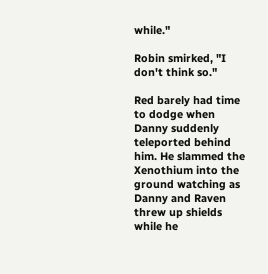while."

Robin smirked, "I don't think so."

Red barely had time to dodge when Danny suddenly teleported behind him. He slammed the Xenothium into the ground watching as Danny and Raven threw up shields while he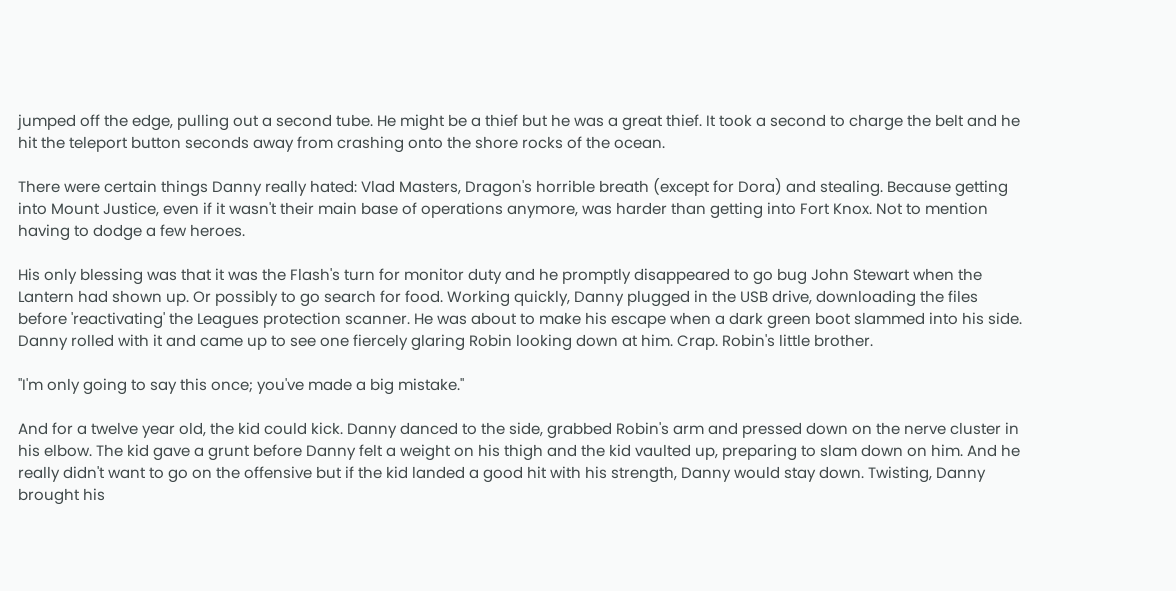jumped off the edge, pulling out a second tube. He might be a thief but he was a great thief. It took a second to charge the belt and he hit the teleport button seconds away from crashing onto the shore rocks of the ocean.

There were certain things Danny really hated: Vlad Masters, Dragon's horrible breath (except for Dora) and stealing. Because getting into Mount Justice, even if it wasn't their main base of operations anymore, was harder than getting into Fort Knox. Not to mention having to dodge a few heroes.

His only blessing was that it was the Flash's turn for monitor duty and he promptly disappeared to go bug John Stewart when the Lantern had shown up. Or possibly to go search for food. Working quickly, Danny plugged in the USB drive, downloading the files before 'reactivating' the Leagues protection scanner. He was about to make his escape when a dark green boot slammed into his side. Danny rolled with it and came up to see one fiercely glaring Robin looking down at him. Crap. Robin's little brother.

"I'm only going to say this once; you've made a big mistake."

And for a twelve year old, the kid could kick. Danny danced to the side, grabbed Robin's arm and pressed down on the nerve cluster in his elbow. The kid gave a grunt before Danny felt a weight on his thigh and the kid vaulted up, preparing to slam down on him. And he really didn't want to go on the offensive but if the kid landed a good hit with his strength, Danny would stay down. Twisting, Danny brought his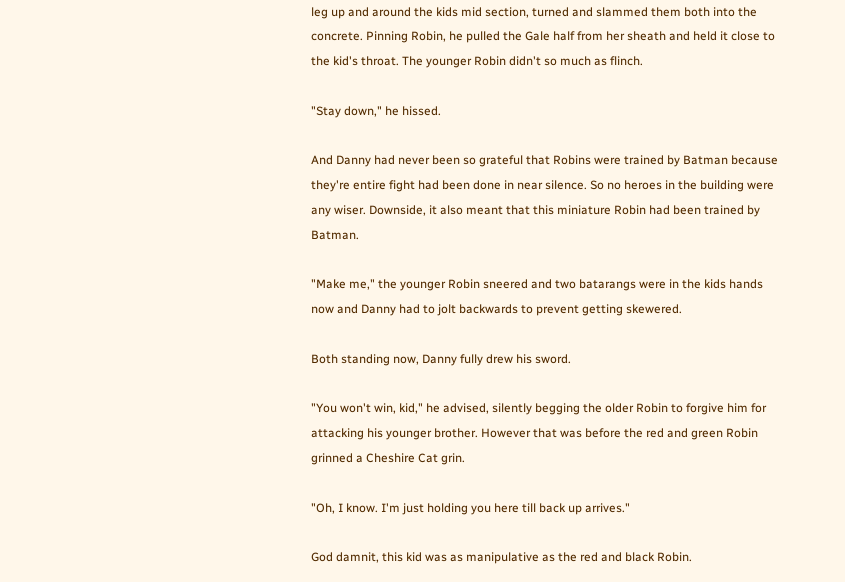leg up and around the kids mid section, turned and slammed them both into the concrete. Pinning Robin, he pulled the Gale half from her sheath and held it close to the kid's throat. The younger Robin didn't so much as flinch.

"Stay down," he hissed.

And Danny had never been so grateful that Robins were trained by Batman because they're entire fight had been done in near silence. So no heroes in the building were any wiser. Downside, it also meant that this miniature Robin had been trained by Batman.

"Make me," the younger Robin sneered and two batarangs were in the kids hands now and Danny had to jolt backwards to prevent getting skewered.

Both standing now, Danny fully drew his sword.

"You won't win, kid," he advised, silently begging the older Robin to forgive him for attacking his younger brother. However that was before the red and green Robin grinned a Cheshire Cat grin.

"Oh, I know. I'm just holding you here till back up arrives."

God damnit, this kid was as manipulative as the red and black Robin.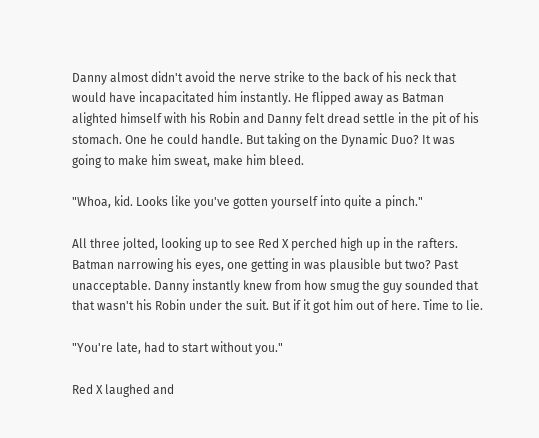Danny almost didn't avoid the nerve strike to the back of his neck that would have incapacitated him instantly. He flipped away as Batman alighted himself with his Robin and Danny felt dread settle in the pit of his stomach. One he could handle. But taking on the Dynamic Duo? It was going to make him sweat, make him bleed.

"Whoa, kid. Looks like you've gotten yourself into quite a pinch."

All three jolted, looking up to see Red X perched high up in the rafters. Batman narrowing his eyes, one getting in was plausible but two? Past unacceptable. Danny instantly knew from how smug the guy sounded that that wasn't his Robin under the suit. But if it got him out of here. Time to lie.

"You're late, had to start without you."

Red X laughed and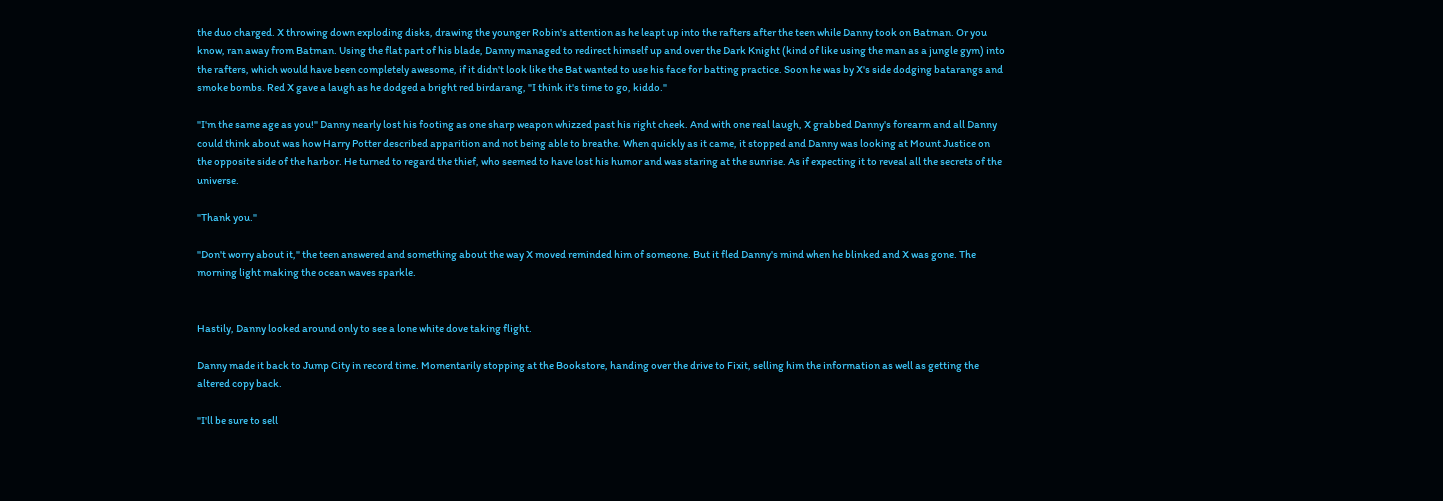the duo charged. X throwing down exploding disks, drawing the younger Robin's attention as he leapt up into the rafters after the teen while Danny took on Batman. Or you know, ran away from Batman. Using the flat part of his blade, Danny managed to redirect himself up and over the Dark Knight (kind of like using the man as a jungle gym) into the rafters, which would have been completely awesome, if it didn't look like the Bat wanted to use his face for batting practice. Soon he was by X's side dodging batarangs and smoke bombs. Red X gave a laugh as he dodged a bright red birdarang, "I think it's time to go, kiddo."

"I'm the same age as you!" Danny nearly lost his footing as one sharp weapon whizzed past his right cheek. And with one real laugh, X grabbed Danny's forearm and all Danny could think about was how Harry Potter described apparition and not being able to breathe. When quickly as it came, it stopped and Danny was looking at Mount Justice on the opposite side of the harbor. He turned to regard the thief, who seemed to have lost his humor and was staring at the sunrise. As if expecting it to reveal all the secrets of the universe.

"Thank you."

"Don't worry about it," the teen answered and something about the way X moved reminded him of someone. But it fled Danny's mind when he blinked and X was gone. The morning light making the ocean waves sparkle.


Hastily, Danny looked around only to see a lone white dove taking flight.

Danny made it back to Jump City in record time. Momentarily stopping at the Bookstore, handing over the drive to Fixit, selling him the information as well as getting the altered copy back.

"I'll be sure to sell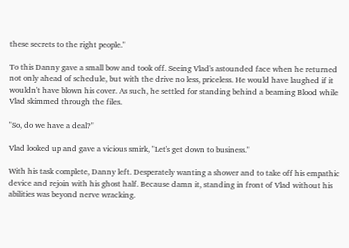these secrets to the right people."

To this Danny gave a small bow and took off. Seeing Vlad's astounded face when he returned not only ahead of schedule, but with the drive no less, priceless. He would have laughed if it wouldn't have blown his cover. As such, he settled for standing behind a beaming Blood while Vlad skimmed through the files.

"So, do we have a deal?"

Vlad looked up and gave a vicious smirk, "Let's get down to business."

With his task complete, Danny left. Desperately wanting a shower and to take off his empathic device and rejoin with his ghost half. Because damn it, standing in front of Vlad without his abilities was beyond nerve wracking.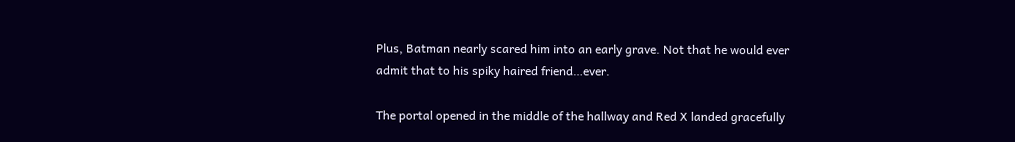Plus, Batman nearly scared him into an early grave. Not that he would ever admit that to his spiky haired friend…ever.

The portal opened in the middle of the hallway and Red X landed gracefully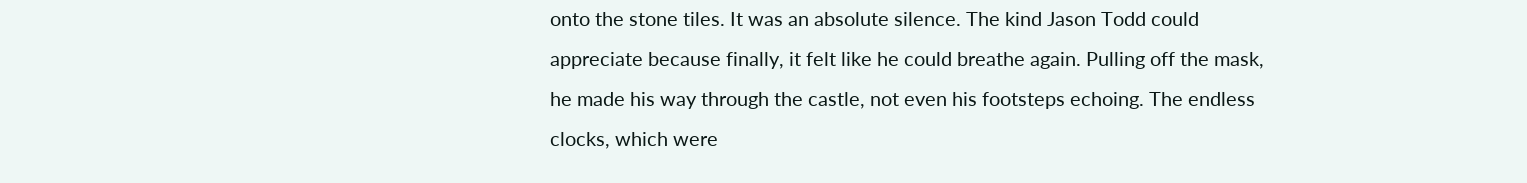onto the stone tiles. It was an absolute silence. The kind Jason Todd could appreciate because finally, it felt like he could breathe again. Pulling off the mask, he made his way through the castle, not even his footsteps echoing. The endless clocks, which were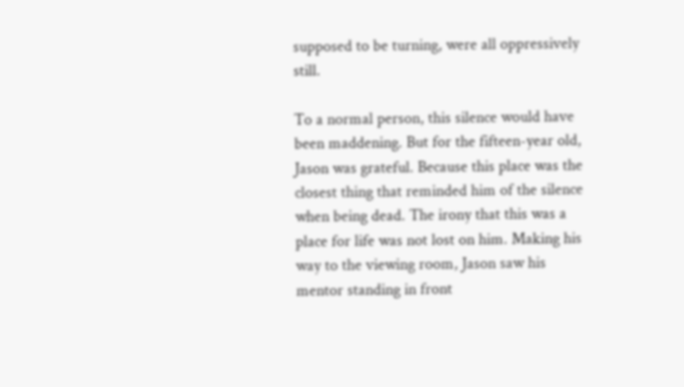supposed to be turning, were all oppressively still.

To a normal person, this silence would have been maddening. But for the fifteen-year old, Jason was grateful. Because this place was the closest thing that reminded him of the silence when being dead. The irony that this was a place for life was not lost on him. Making his way to the viewing room, Jason saw his mentor standing in front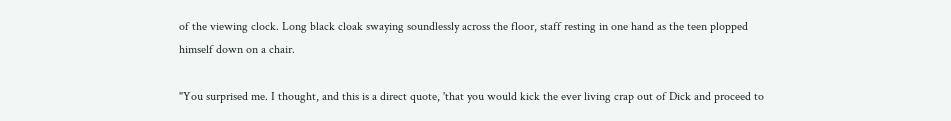of the viewing clock. Long black cloak swaying soundlessly across the floor, staff resting in one hand as the teen plopped himself down on a chair.

"You surprised me. I thought, and this is a direct quote, 'that you would kick the ever living crap out of Dick and proceed to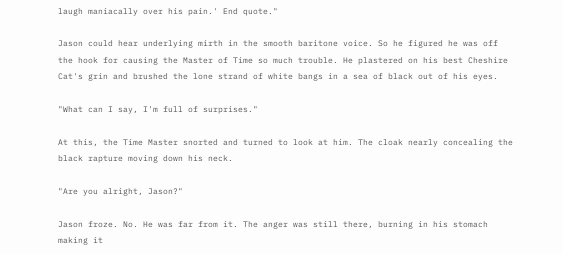laugh maniacally over his pain.' End quote."

Jason could hear underlying mirth in the smooth baritone voice. So he figured he was off the hook for causing the Master of Time so much trouble. He plastered on his best Cheshire Cat's grin and brushed the lone strand of white bangs in a sea of black out of his eyes.

"What can I say, I'm full of surprises."

At this, the Time Master snorted and turned to look at him. The cloak nearly concealing the black rapture moving down his neck.

"Are you alright, Jason?"

Jason froze. No. He was far from it. The anger was still there, burning in his stomach making it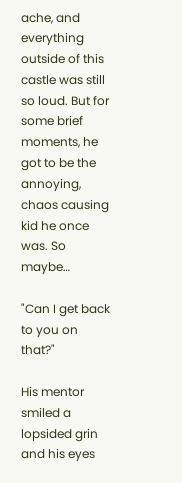ache, and everything outside of this castle was still so loud. But for some brief moments, he got to be the annoying, chaos causing kid he once was. So maybe…

"Can I get back to you on that?"

His mentor smiled a lopsided grin and his eyes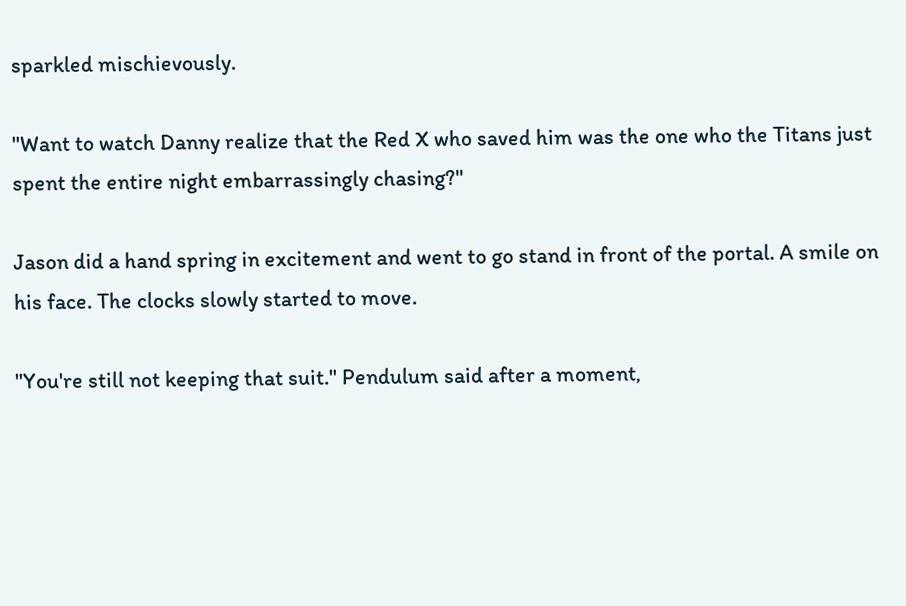sparkled mischievously.

"Want to watch Danny realize that the Red X who saved him was the one who the Titans just spent the entire night embarrassingly chasing?"

Jason did a hand spring in excitement and went to go stand in front of the portal. A smile on his face. The clocks slowly started to move.

"You're still not keeping that suit." Pendulum said after a moment,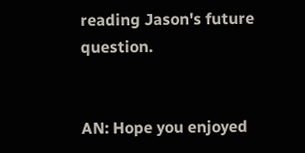reading Jason's future question.


AN: Hope you enjoyed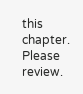this chapter. Please review.